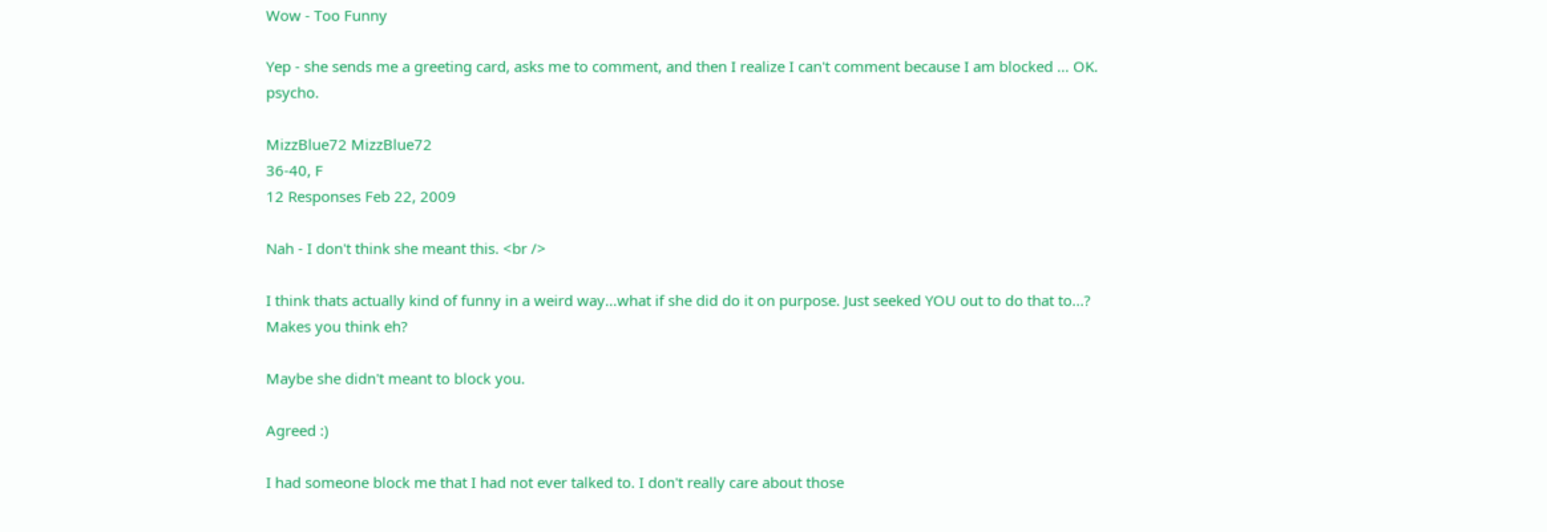Wow - Too Funny

Yep - she sends me a greeting card, asks me to comment, and then I realize I can't comment because I am blocked ... OK.  psycho.

MizzBlue72 MizzBlue72
36-40, F
12 Responses Feb 22, 2009

Nah - I don't think she meant this. <br />

I think thats actually kind of funny in a weird way...what if she did do it on purpose. Just seeked YOU out to do that to...? Makes you think eh?

Maybe she didn't meant to block you.

Agreed :)

I had someone block me that I had not ever talked to. I don't really care about those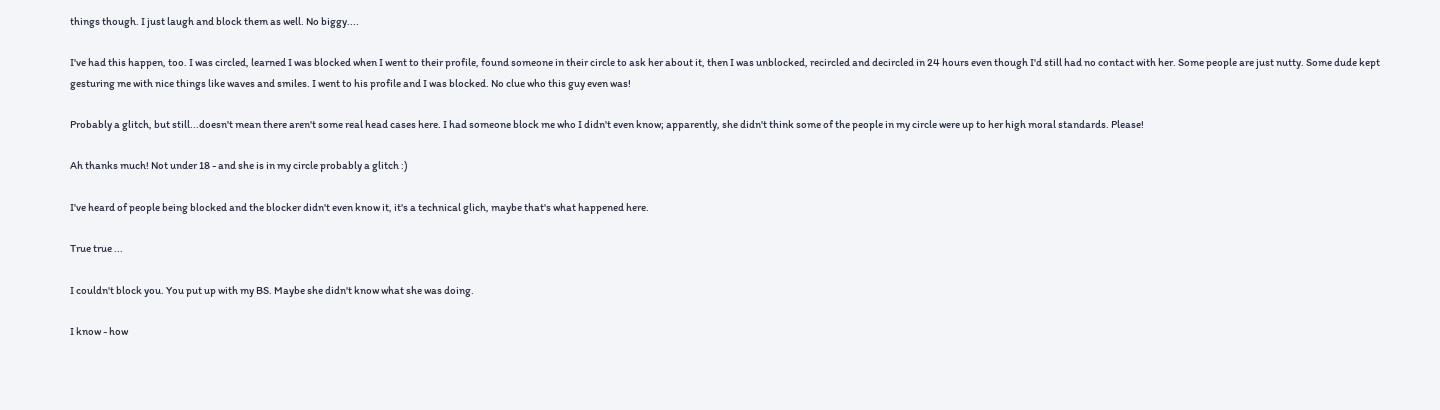things though. I just laugh and block them as well. No biggy....

I've had this happen, too. I was circled, learned I was blocked when I went to their profile, found someone in their circle to ask her about it, then I was unblocked, recircled and decircled in 24 hours even though I'd still had no contact with her. Some people are just nutty. Some dude kept gesturing me with nice things like waves and smiles. I went to his profile and I was blocked. No clue who this guy even was!

Probably a glitch, but still...doesn't mean there aren't some real head cases here. I had someone block me who I didn't even know; apparently, she didn't think some of the people in my circle were up to her high moral standards. Please!

Ah thanks much! Not under 18 - and she is in my circle probably a glitch :)

I've heard of people being blocked and the blocker didn't even know it, it's a technical glich, maybe that's what happened here.

True true ...

I couldn't block you. You put up with my BS. Maybe she didn't know what she was doing.

I know - how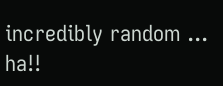incredibly random ... ha!!